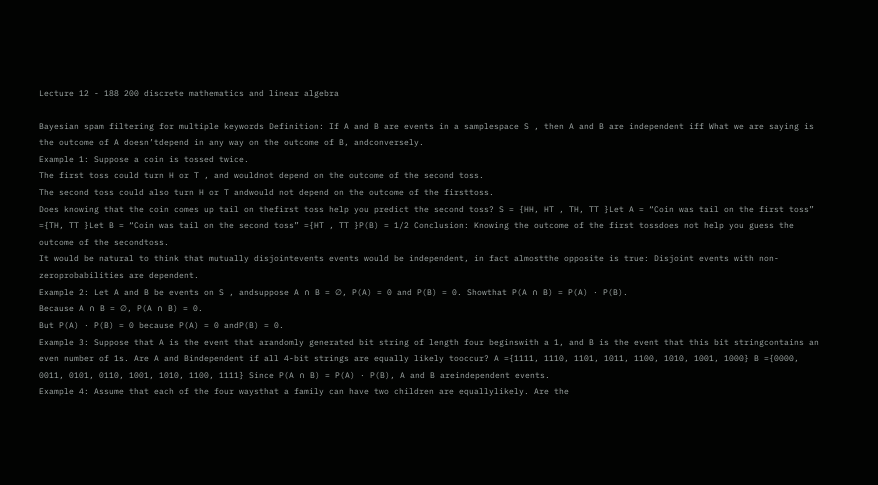Lecture 12 - 188 200 discrete mathematics and linear algebra

Bayesian spam filtering for multiple keywords Definition: If A and B are events in a samplespace S , then A and B are independent iff What we are saying is the outcome of A doesn’tdepend in any way on the outcome of B, andconversely.
Example 1: Suppose a coin is tossed twice.
The first toss could turn H or T , and wouldnot depend on the outcome of the second toss.
The second toss could also turn H or T andwould not depend on the outcome of the firsttoss.
Does knowing that the coin comes up tail on thefirst toss help you predict the second toss? S = {HH, HT , TH, TT }Let A = “Coin was tail on the first toss” ={TH, TT }Let B = “Coin was tail on the second toss” ={HT , TT }P(B) = 1/2 Conclusion: Knowing the outcome of the first tossdoes not help you guess the outcome of the secondtoss.
It would be natural to think that mutually disjointevents events would be independent, in fact almostthe opposite is true: Disjoint events with non-zeroprobabilities are dependent.
Example 2: Let A and B be events on S , andsuppose A ∩ B = ∅, P(A) = 0 and P(B) = 0. Showthat P(A ∩ B) = P(A) · P(B).
Because A ∩ B = ∅, P(A ∩ B) = 0.
But P(A) · P(B) = 0 because P(A) = 0 andP(B) = 0.
Example 3: Suppose that A is the event that arandomly generated bit string of length four beginswith a 1, and B is the event that this bit stringcontains an even number of 1s. Are A and Bindependent if all 4-bit strings are equally likely tooccur? A ={1111, 1110, 1101, 1011, 1100, 1010, 1001, 1000} B ={0000, 0011, 0101, 0110, 1001, 1010, 1100, 1111} Since P(A ∩ B) = P(A) · P(B), A and B areindependent events.
Example 4: Assume that each of the four waysthat a family can have two children are equallylikely. Are the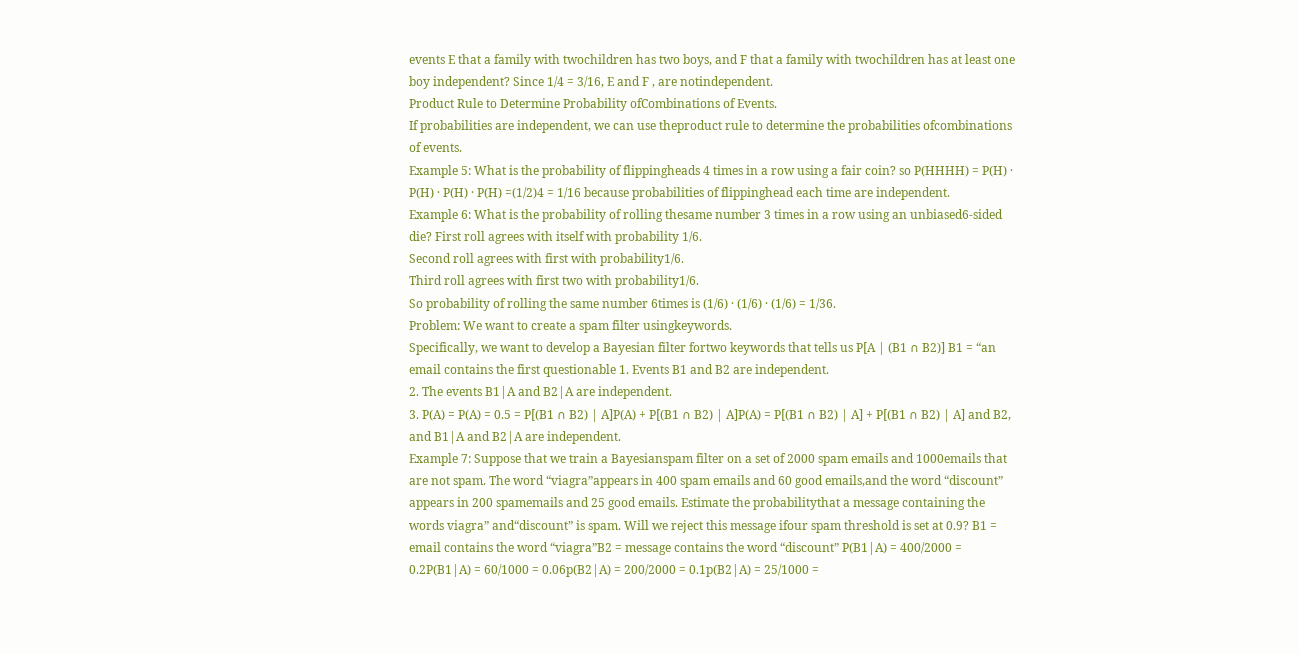events E that a family with twochildren has two boys, and F that a family with twochildren has at least one boy independent? Since 1/4 = 3/16, E and F , are notindependent.
Product Rule to Determine Probability ofCombinations of Events.
If probabilities are independent, we can use theproduct rule to determine the probabilities ofcombinations of events.
Example 5: What is the probability of flippingheads 4 times in a row using a fair coin? so P(HHHH) = P(H) · P(H) · P(H) · P(H) =(1/2)4 = 1/16 because probabilities of flippinghead each time are independent.
Example 6: What is the probability of rolling thesame number 3 times in a row using an unbiased6-sided die? First roll agrees with itself with probability 1/6.
Second roll agrees with first with probability1/6.
Third roll agrees with first two with probability1/6.
So probability of rolling the same number 6times is (1/6) · (1/6) · (1/6) = 1/36.
Problem: We want to create a spam filter usingkeywords.
Specifically, we want to develop a Bayesian filter fortwo keywords that tells us P[A | (B1 ∩ B2)] B1 = “an email contains the first questionable 1. Events B1 and B2 are independent.
2. The events B1|A and B2|A are independent.
3. P(A) = P(A) = 0.5 = P[(B1 ∩ B2) | A]P(A) + P[(B1 ∩ B2) | A]P(A) = P[(B1 ∩ B2) | A] + P[(B1 ∩ B2) | A] and B2, and B1|A and B2|A are independent.
Example 7: Suppose that we train a Bayesianspam filter on a set of 2000 spam emails and 1000emails that are not spam. The word “viagra”appears in 400 spam emails and 60 good emails,and the word “discount” appears in 200 spamemails and 25 good emails. Estimate the probabilitythat a message containing the words viagra” and“discount” is spam. Will we reject this message ifour spam threshold is set at 0.9? B1 = email contains the word “viagra”B2 = message contains the word “discount” P(B1|A) = 400/2000 = 0.2P(B1|A) = 60/1000 = 0.06p(B2|A) = 200/2000 = 0.1p(B2|A) = 25/1000 =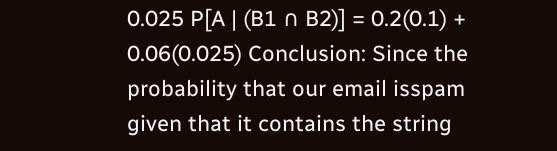0.025 P[A | (B1 ∩ B2)] = 0.2(0.1) + 0.06(0.025) Conclusion: Since the probability that our email isspam given that it contains the string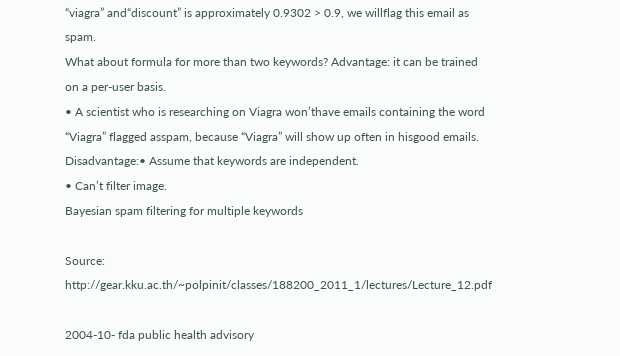“viagra” and“discount” is approximately 0.9302 > 0.9, we willflag this email as spam.
What about formula for more than two keywords? Advantage: it can be trained on a per-user basis.
• A scientist who is researching on Viagra won’thave emails containing the word “Viagra” flagged asspam, because “Viagra” will show up often in hisgood emails.
Disadvantage:• Assume that keywords are independent.
• Can’t filter image.
Bayesian spam filtering for multiple keywords

Source: http://gear.kku.ac.th/~polpinit/classes/188200_2011_1/lectures/Lecture_12.pdf

2004-10- fda public health advisory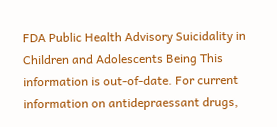FDA Public Health Advisory Suicidality in Children and Adolescents Being This information is out-of-date. For current information on antidepraessant drugs,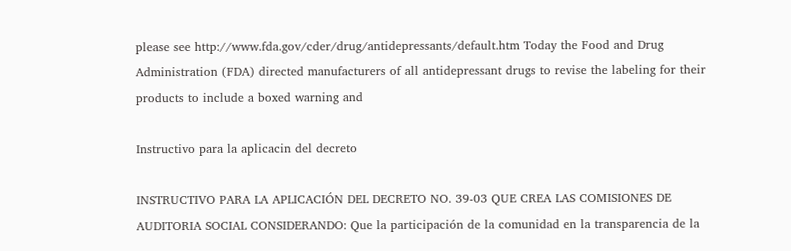please see http://www.fda.gov/cder/drug/antidepressants/default.htm Today the Food and Drug Administration (FDA) directed manufacturers of all antidepressant drugs to revise the labeling for their products to include a boxed warning and

Instructivo para la aplicacin del decreto

INSTRUCTIVO PARA LA APLICACIÓN DEL DECRETO NO. 39-03 QUE CREA LAS COMISIONES DE AUDITORIA SOCIAL CONSIDERANDO: Que la participación de la comunidad en la transparencia de la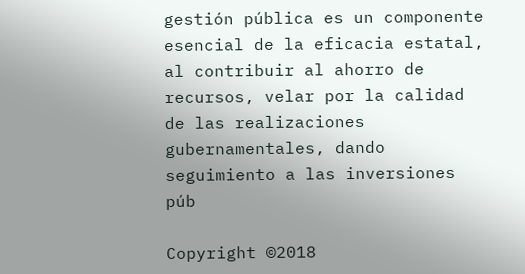gestión pública es un componente esencial de la eficacia estatal, al contribuir al ahorro de recursos, velar por la calidad de las realizaciones gubernamentales, dando seguimiento a las inversiones púb

Copyright ©2018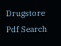Drugstore Pdf Search